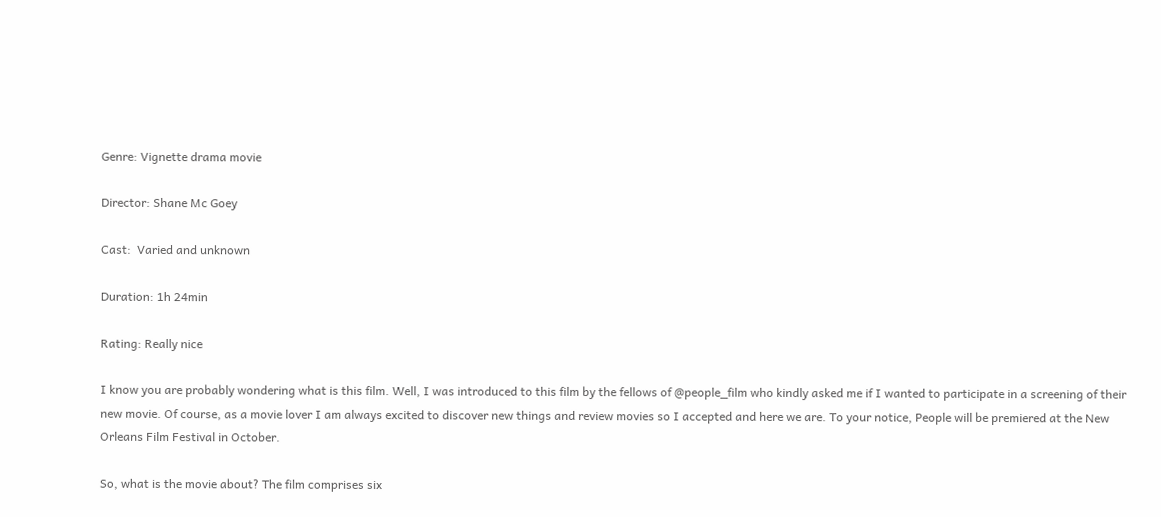Genre: Vignette drama movie

Director: Shane Mc Goey

Cast:  Varied and unknown

Duration: 1h 24min

Rating: Really nice

I know you are probably wondering what is this film. Well, I was introduced to this film by the fellows of @people_film who kindly asked me if I wanted to participate in a screening of their new movie. Of course, as a movie lover I am always excited to discover new things and review movies so I accepted and here we are. To your notice, People will be premiered at the New Orleans Film Festival in October.

So, what is the movie about? The film comprises six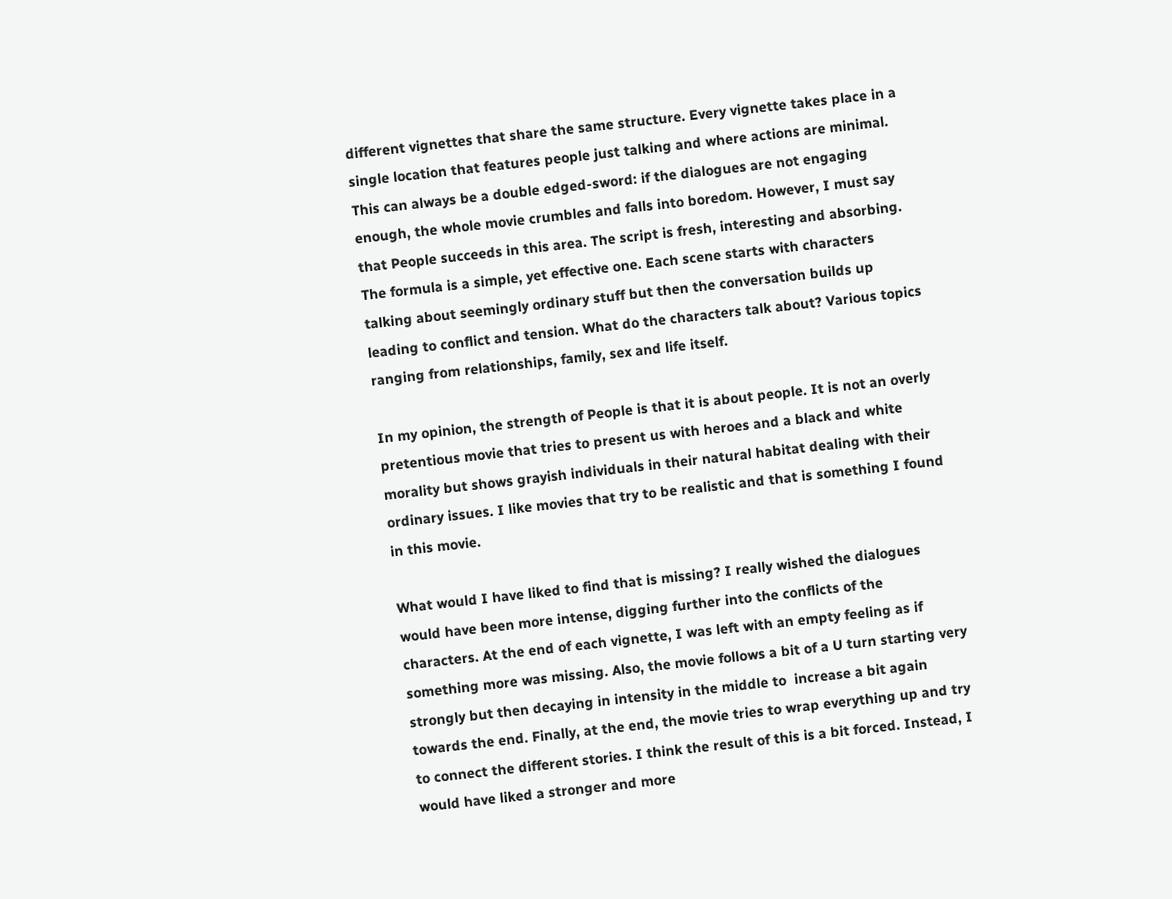different vignettes that share the same structure. Every vignette takes place in a single location that features people just talking and where actions are minimal. This can always be a double edged-sword: if the dialogues are not engaging enough, the whole movie crumbles and falls into boredom. However, I must say that People succeeds in this area. The script is fresh, interesting and absorbing. The formula is a simple, yet effective one. Each scene starts with characters talking about seemingly ordinary stuff but then the conversation builds up leading to conflict and tension. What do the characters talk about? Various topics ranging from relationships, family, sex and life itself.

In my opinion, the strength of People is that it is about people. It is not an overly pretentious movie that tries to present us with heroes and a black and white morality but shows grayish individuals in their natural habitat dealing with their ordinary issues. I like movies that try to be realistic and that is something I found in this movie.

What would I have liked to find that is missing? I really wished the dialogues would have been more intense, digging further into the conflicts of the characters. At the end of each vignette, I was left with an empty feeling as if something more was missing. Also, the movie follows a bit of a U turn starting very strongly but then decaying in intensity in the middle to  increase a bit again towards the end. Finally, at the end, the movie tries to wrap everything up and try to connect the different stories. I think the result of this is a bit forced. Instead, I would have liked a stronger and more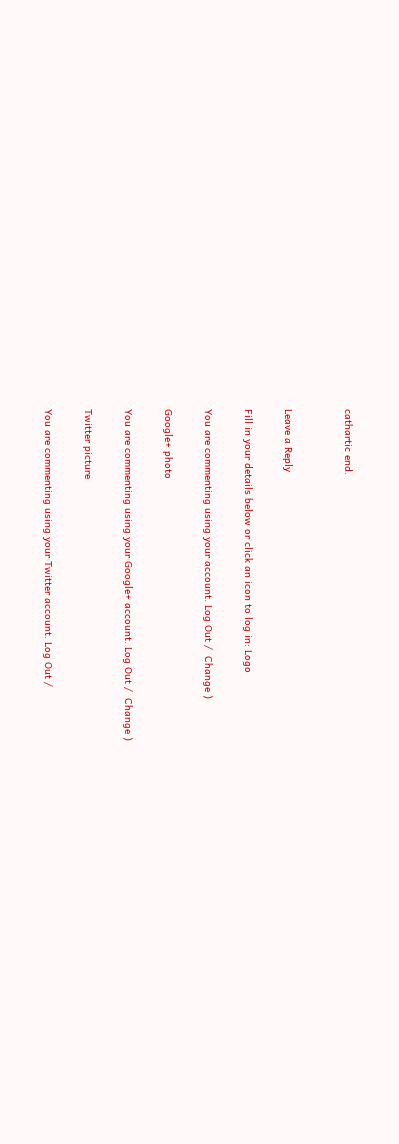cathartic end.


Leave a Reply

Fill in your details below or click an icon to log in: Logo

You are commenting using your account. Log Out /  Change )

Google+ photo

You are commenting using your Google+ account. Log Out /  Change )

Twitter picture

You are commenting using your Twitter account. Log Out /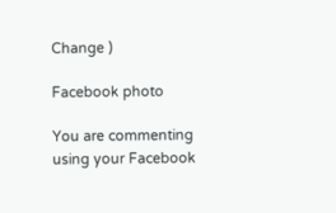Change )

Facebook photo

You are commenting using your Facebook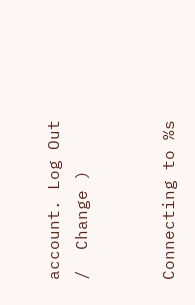account. Log Out /  Change )


Connecting to %s